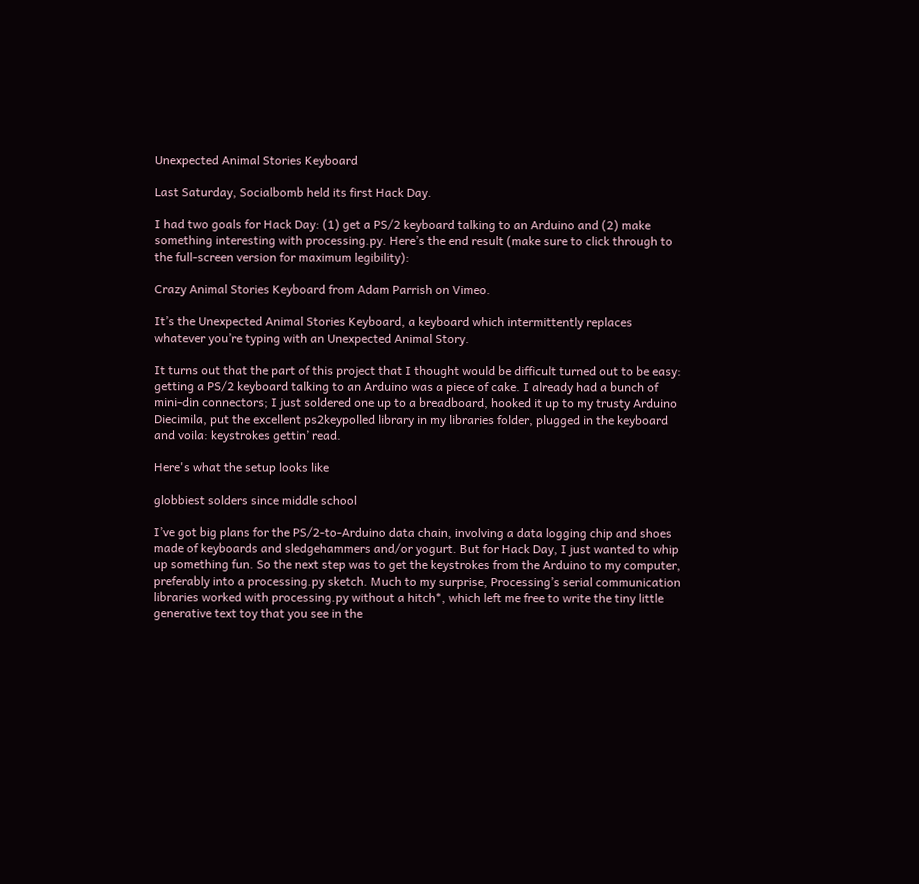Unexpected Animal Stories Keyboard

Last Saturday, Socialbomb held its first Hack Day.

I had two goals for Hack Day: (1) get a PS/2 keyboard talking to an Arduino and (2) make something interesting with processing.py. Here’s the end result (make sure to click through to the full-screen version for maximum legibility):

Crazy Animal Stories Keyboard from Adam Parrish on Vimeo.

It’s the Unexpected Animal Stories Keyboard, a keyboard which intermittently replaces whatever you’re typing with an Unexpected Animal Story.

It turns out that the part of this project that I thought would be difficult turned out to be easy: getting a PS/2 keyboard talking to an Arduino was a piece of cake. I already had a bunch of mini-din connectors; I just soldered one up to a breadboard, hooked it up to my trusty Arduino Diecimila, put the excellent ps2keypolled library in my libraries folder, plugged in the keyboard and voila: keystrokes gettin’ read.

Here's what the setup looks like

globbiest solders since middle school

I’ve got big plans for the PS/2-to-Arduino data chain, involving a data logging chip and shoes made of keyboards and sledgehammers and/or yogurt. But for Hack Day, I just wanted to whip up something fun. So the next step was to get the keystrokes from the Arduino to my computer, preferably into a processing.py sketch. Much to my surprise, Processing’s serial communication libraries worked with processing.py without a hitch*, which left me free to write the tiny little generative text toy that you see in the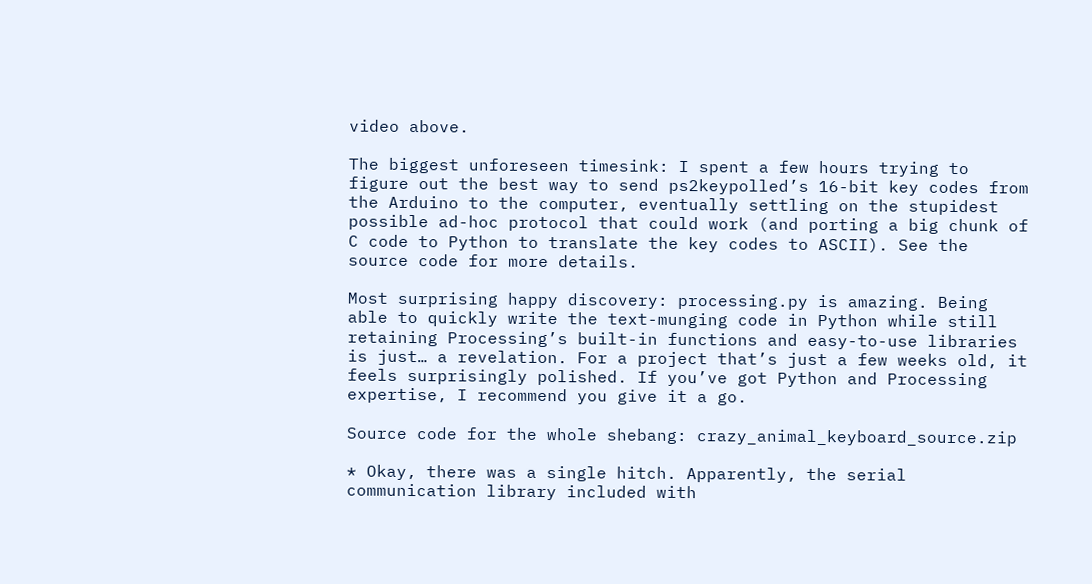video above.

The biggest unforeseen timesink: I spent a few hours trying to figure out the best way to send ps2keypolled’s 16-bit key codes from the Arduino to the computer, eventually settling on the stupidest possible ad-hoc protocol that could work (and porting a big chunk of C code to Python to translate the key codes to ASCII). See the source code for more details.

Most surprising happy discovery: processing.py is amazing. Being able to quickly write the text-munging code in Python while still retaining Processing’s built-in functions and easy-to-use libraries is just… a revelation. For a project that’s just a few weeks old, it feels surprisingly polished. If you’ve got Python and Processing expertise, I recommend you give it a go.

Source code for the whole shebang: crazy_animal_keyboard_source.zip

* Okay, there was a single hitch. Apparently, the serial communication library included with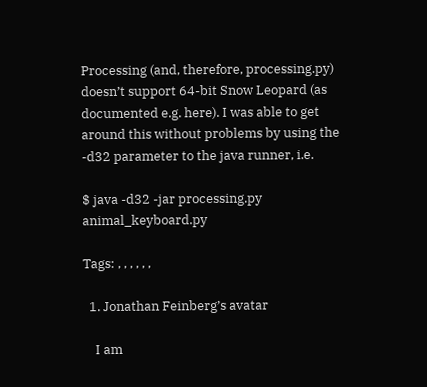Processing (and, therefore, processing.py) doesn’t support 64-bit Snow Leopard (as documented e.g. here). I was able to get around this without problems by using the -d32 parameter to the java runner, i.e.

$ java -d32 -jar processing.py animal_keyboard.py

Tags: , , , , , ,

  1. Jonathan Feinberg’s avatar

    I am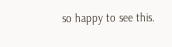so happy to see this.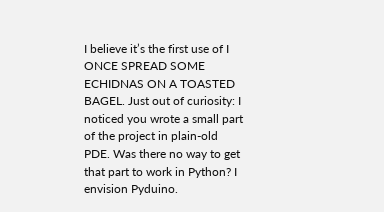I believe it’s the first use of I ONCE SPREAD SOME ECHIDNAS ON A TOASTED BAGEL. Just out of curiosity: I noticed you wrote a small part of the project in plain-old PDE. Was there no way to get that part to work in Python? I envision Pyduino.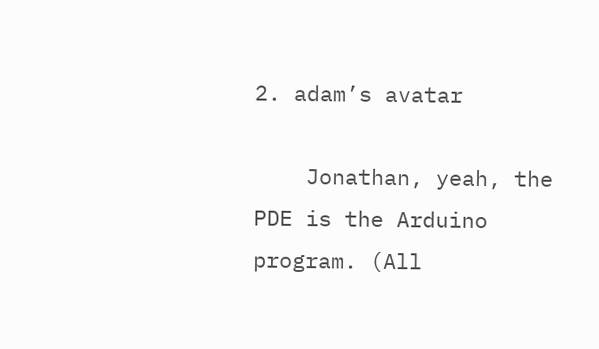2. adam’s avatar

    Jonathan, yeah, the PDE is the Arduino program. (All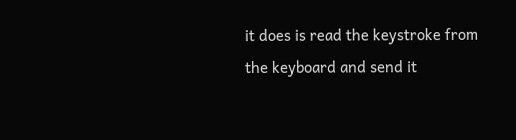it does is read the keystroke from the keyboard and send it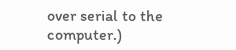over serial to the computer.)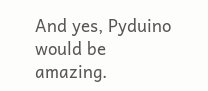And yes, Pyduino would be amazing.